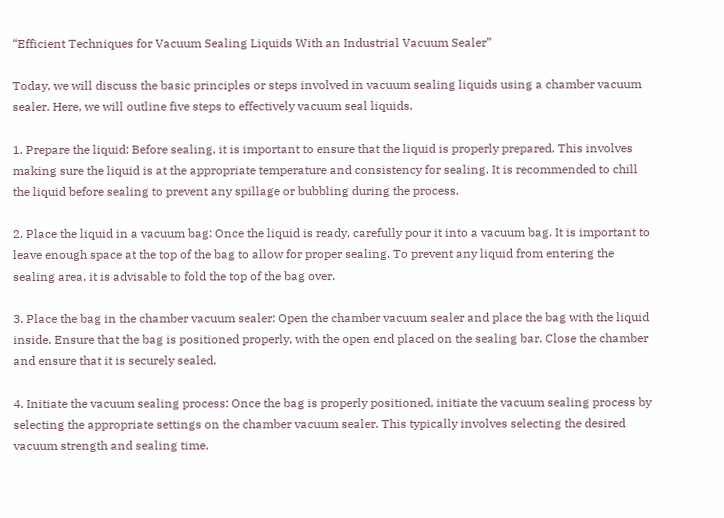“Efficient Techniques for Vacuum Sealing Liquids With an Industrial Vacuum Sealer”

Today, we will discuss the basic principles or steps involved in vacuum sealing liquids using a chamber vacuum sealer. Here, we will outline five steps to effectively vacuum seal liquids.

1. Prepare the liquid: Before sealing, it is important to ensure that the liquid is properly prepared. This involves making sure the liquid is at the appropriate temperature and consistency for sealing. It is recommended to chill the liquid before sealing to prevent any spillage or bubbling during the process.

2. Place the liquid in a vacuum bag: Once the liquid is ready, carefully pour it into a vacuum bag. It is important to leave enough space at the top of the bag to allow for proper sealing. To prevent any liquid from entering the sealing area, it is advisable to fold the top of the bag over.

3. Place the bag in the chamber vacuum sealer: Open the chamber vacuum sealer and place the bag with the liquid inside. Ensure that the bag is positioned properly, with the open end placed on the sealing bar. Close the chamber and ensure that it is securely sealed.

4. Initiate the vacuum sealing process: Once the bag is properly positioned, initiate the vacuum sealing process by selecting the appropriate settings on the chamber vacuum sealer. This typically involves selecting the desired vacuum strength and sealing time.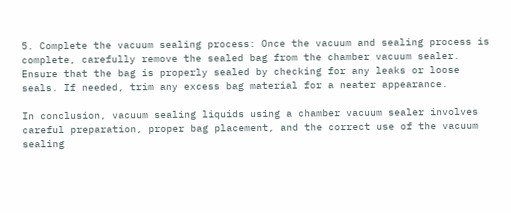5. Complete the vacuum sealing process: Once the vacuum and sealing process is complete, carefully remove the sealed bag from the chamber vacuum sealer. Ensure that the bag is properly sealed by checking for any leaks or loose seals. If needed, trim any excess bag material for a neater appearance.

In conclusion, vacuum sealing liquids using a chamber vacuum sealer involves careful preparation, proper bag placement, and the correct use of the vacuum sealing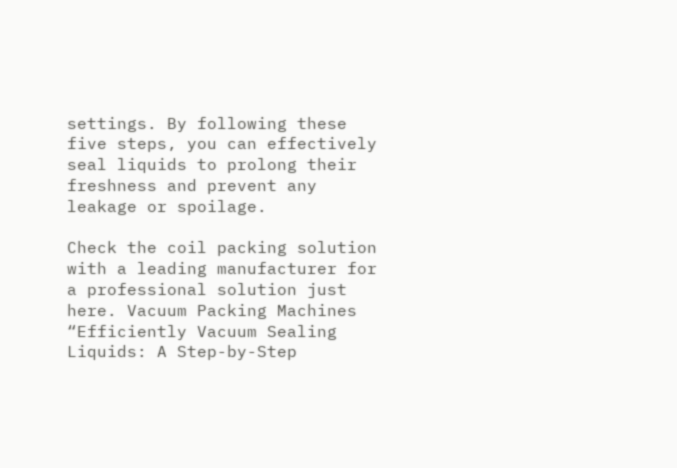settings. By following these five steps, you can effectively seal liquids to prolong their freshness and prevent any leakage or spoilage.

Check the coil packing solution with a leading manufacturer for a professional solution just here. Vacuum Packing Machines
“Efficiently Vacuum Sealing Liquids: A Step-by-Step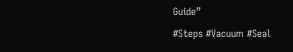Guide”
#Steps #Vacuum #Seal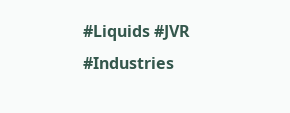#Liquids #JVR #Industries